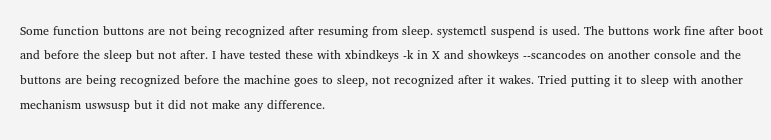Some function buttons are not being recognized after resuming from sleep. systemctl suspend is used. The buttons work fine after boot and before the sleep but not after. I have tested these with xbindkeys -k in X and showkeys --scancodes on another console and the buttons are being recognized before the machine goes to sleep, not recognized after it wakes. Tried putting it to sleep with another mechanism uswsusp but it did not make any difference.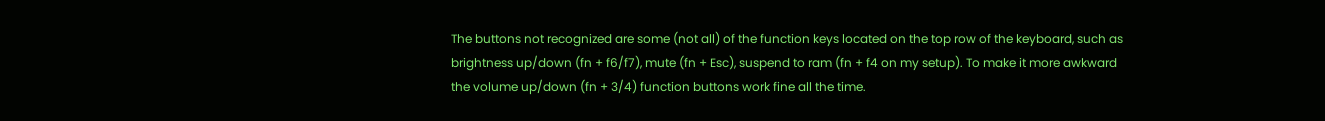The buttons not recognized are some (not all) of the function keys located on the top row of the keyboard, such as brightness up/down (fn + f6/f7), mute (fn + Esc), suspend to ram (fn + f4 on my setup). To make it more awkward the volume up/down (fn + 3/4) function buttons work fine all the time.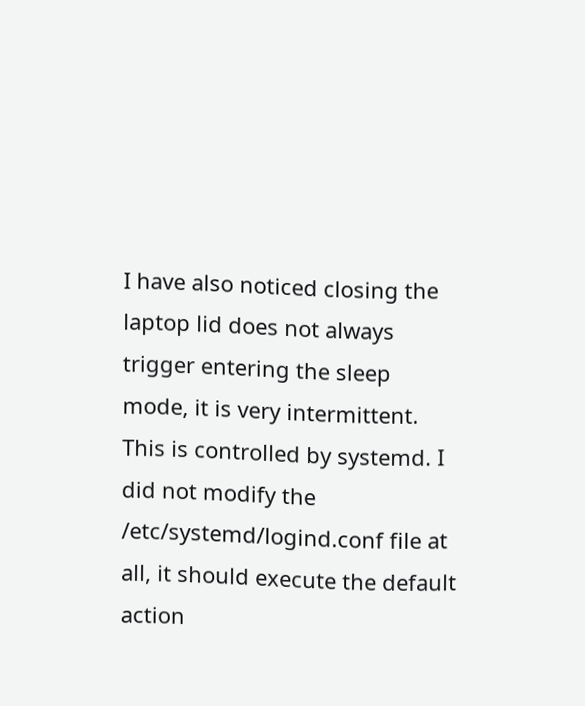I have also noticed closing the laptop lid does not always trigger entering the sleep mode, it is very intermittent. This is controlled by systemd. I did not modify the /etc/systemd/logind.conf file at all, it should execute the default action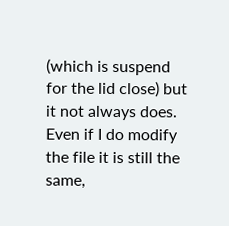(which is suspend for the lid close) but it not always does. Even if I do modify the file it is still the same,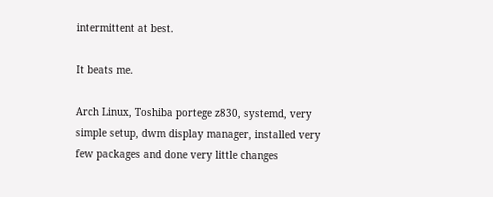intermittent at best.

It beats me.

Arch Linux, Toshiba portege z830, systemd, very simple setup, dwm display manager, installed very few packages and done very little changes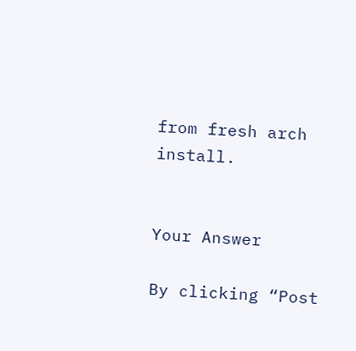from fresh arch install.


Your Answer

By clicking “Post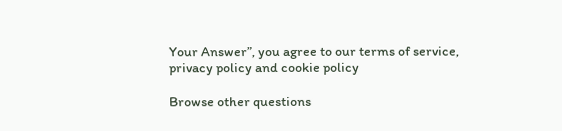Your Answer”, you agree to our terms of service, privacy policy and cookie policy

Browse other questions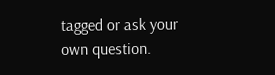tagged or ask your own question.